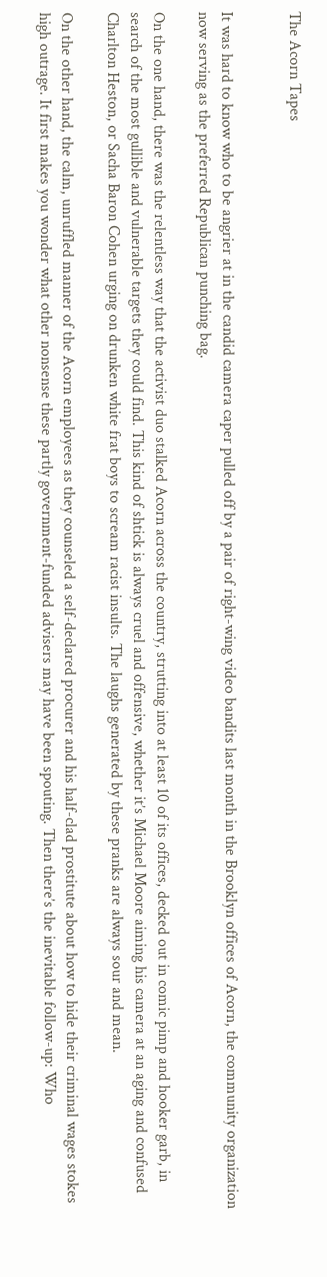The Acorn Tapes


It was hard to know who to be angrier at in the candid camera caper pulled off by a pair of right-wing video bandits last month in the Brooklyn offices of Acorn, the community organization now serving as the preferred Republican punching bag.

On the one hand, there was the relentless way that the activist duo stalked Acorn across the country, strutting into at least 10 of its offices, decked out in comic pimp and hooker garb, in search of the most gullible and vulnerable targets they could find. This kind of shtick is always cruel and offensive, whether it’s Michael Moore aiming his camera at an aging and confused Charlton Heston, or Sacha Baron Cohen urging on drunken white frat boys to scream racist insults. The laughs generated by these pranks are always sour and mean.

On the other hand, the calm, unruffled manner of the Acorn employees as they counseled a self-declared procurer and his half-clad prostitute about how to hide their criminal wages stokes high outrage. It first makes you wonder what other nonsense these partly government-funded advisers may have been spouting. Then there’s the inevitable follow-up: Who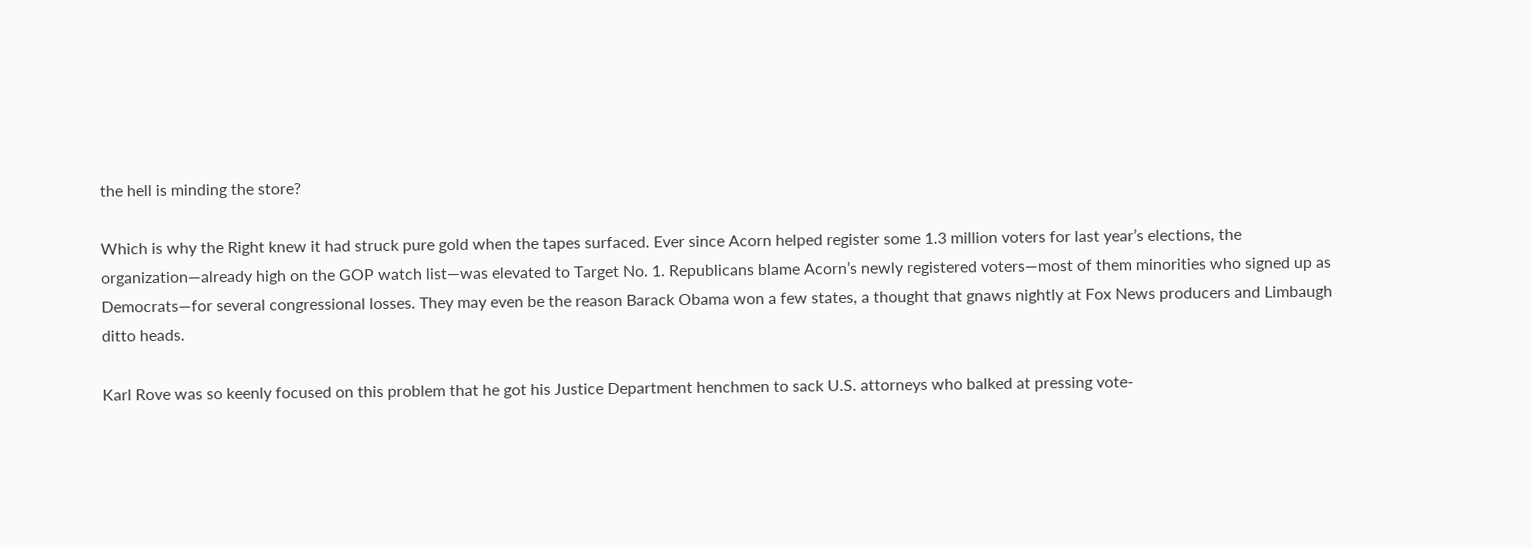the hell is minding the store?

Which is why the Right knew it had struck pure gold when the tapes surfaced. Ever since Acorn helped register some 1.3 million voters for last year’s elections, the organization—already high on the GOP watch list—was elevated to Target No. 1. Republicans blame Acorn’s newly registered voters—most of them minorities who signed up as Democrats—for several congressional losses. They may even be the reason Barack Obama won a few states, a thought that gnaws nightly at Fox News producers and Limbaugh ditto heads.

Karl Rove was so keenly focused on this problem that he got his Justice Department henchmen to sack U.S. attorneys who balked at pressing vote-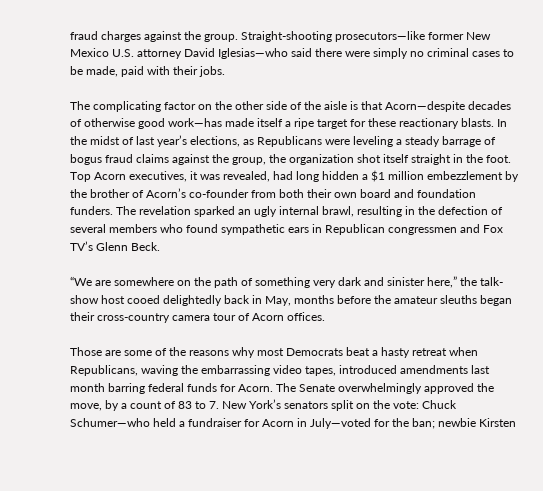fraud charges against the group. Straight-shooting prosecutors—like former New Mexico U.S. attorney David Iglesias—who said there were simply no criminal cases to be made, paid with their jobs.

The complicating factor on the other side of the aisle is that Acorn—despite decades of otherwise good work—has made itself a ripe target for these reactionary blasts. In the midst of last year’s elections, as Republicans were leveling a steady barrage of bogus fraud claims against the group, the organization shot itself straight in the foot. Top Acorn executives, it was revealed, had long hidden a $1 million embezzlement by the brother of Acorn’s co-founder from both their own board and foundation funders. The revelation sparked an ugly internal brawl, resulting in the defection of several members who found sympathetic ears in Republican congressmen and Fox TV’s Glenn Beck.

“We are somewhere on the path of something very dark and sinister here,” the talk-show host cooed delightedly back in May, months before the amateur sleuths began their cross-country camera tour of Acorn offices.

Those are some of the reasons why most Democrats beat a hasty retreat when Republicans, waving the embarrassing video tapes, introduced amendments last month barring federal funds for Acorn. The Senate overwhelmingly approved the move, by a count of 83 to 7. New York’s senators split on the vote: Chuck Schumer—who held a fundraiser for Acorn in July—voted for the ban; newbie Kirsten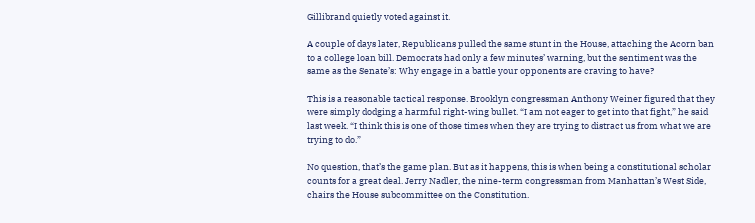Gillibrand quietly voted against it.

A couple of days later, Republicans pulled the same stunt in the House, attaching the Acorn ban to a college loan bill. Democrats had only a few minutes’ warning, but the sentiment was the same as the Senate’s: Why engage in a battle your opponents are craving to have?

This is a reasonable tactical response. Brooklyn congressman Anthony Weiner figured that they were simply dodging a harmful right-wing bullet. “I am not eager to get into that fight,” he said last week. “I think this is one of those times when they are trying to distract us from what we are trying to do.”

No question, that’s the game plan. But as it happens, this is when being a constitutional scholar counts for a great deal. Jerry Nadler, the nine-term congressman from Manhattan’s West Side, chairs the House subcommittee on the Constitution.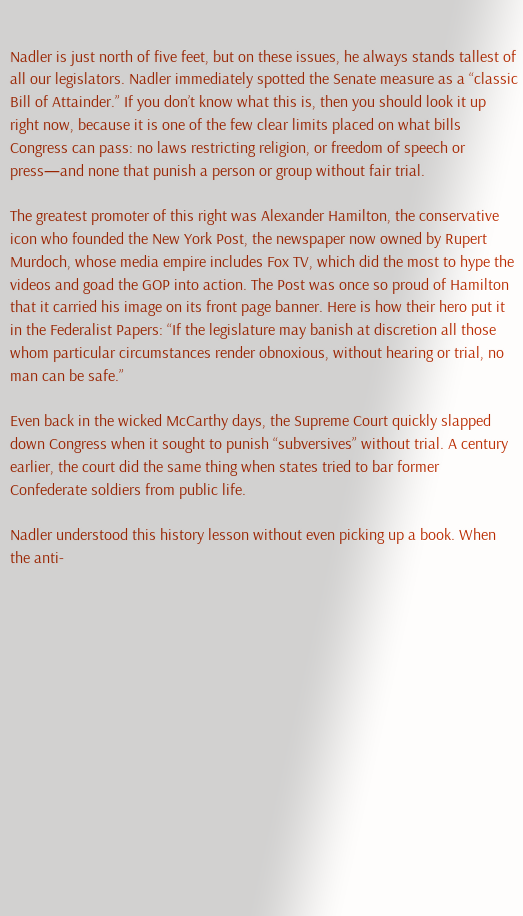Nadler is just north of five feet, but on these issues, he always stands tallest of all our legislators. Nadler immediately spotted the Senate measure as a “classic Bill of Attainder.” If you don’t know what this is, then you should look it up right now, because it is one of the few clear limits placed on what bills Congress can pass: no laws restricting religion, or freedom of speech or press—and none that punish a person or group without fair trial.

The greatest promoter of this right was Alexander Hamilton, the conservative icon who founded the New York Post, the newspaper now owned by Rupert Murdoch, whose media empire includes Fox TV, which did the most to hype the videos and goad the GOP into action. The Post was once so proud of Hamilton that it carried his image on its front page banner. Here is how their hero put it in the Federalist Papers: “If the legislature may banish at discretion all those whom particular circumstances render obnoxious, without hearing or trial, no man can be safe.”

Even back in the wicked McCarthy days, the Supreme Court quickly slapped down Congress when it sought to punish “subversives” without trial. A century earlier, the court did the same thing when states tried to bar former Confederate soldiers from public life.

Nadler understood this history lesson without even picking up a book. When the anti-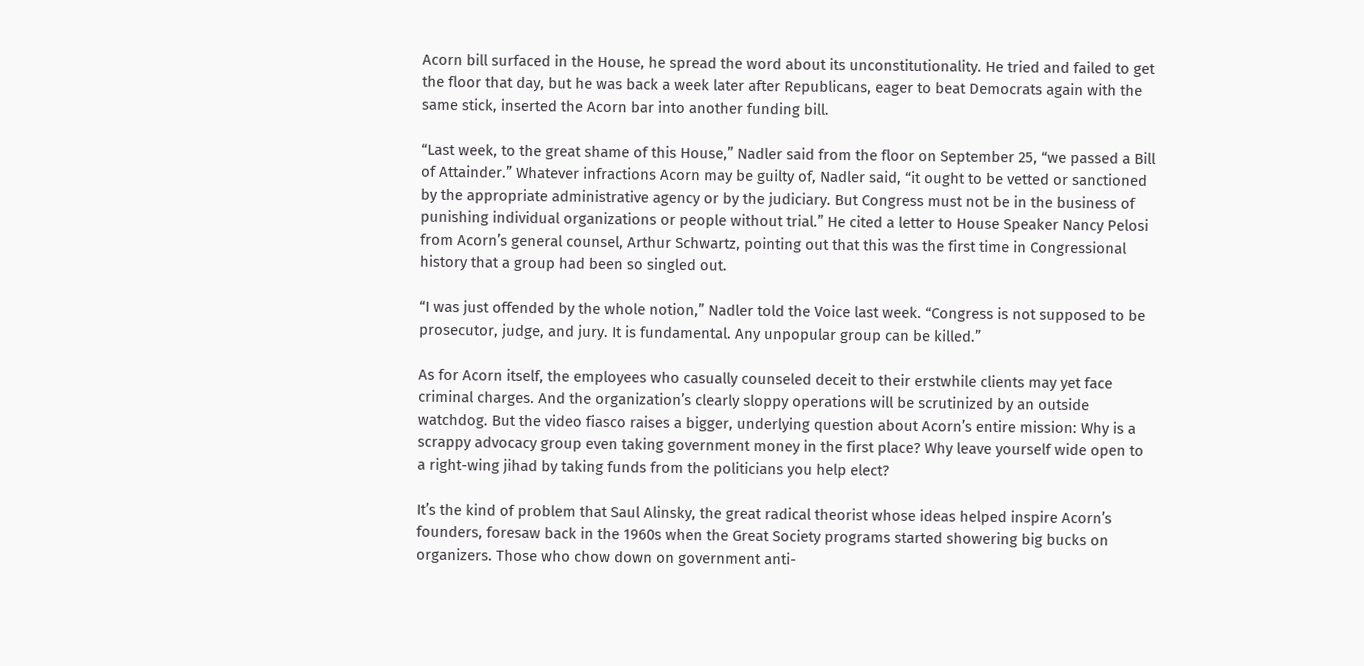Acorn bill surfaced in the House, he spread the word about its unconstitutionality. He tried and failed to get the floor that day, but he was back a week later after Republicans, eager to beat Democrats again with the same stick, inserted the Acorn bar into another funding bill.

“Last week, to the great shame of this House,” Nadler said from the floor on September 25, “we passed a Bill of Attainder.” Whatever infractions Acorn may be guilty of, Nadler said, “it ought to be vetted or sanctioned by the appropriate administrative agency or by the judiciary. But Congress must not be in the business of punishing individual organizations or people without trial.” He cited a letter to House Speaker Nancy Pelosi from Acorn’s general counsel, Arthur Schwartz, pointing out that this was the first time in Congressional history that a group had been so singled out.

“I was just offended by the whole notion,” Nadler told the Voice last week. “Congress is not supposed to be prosecutor, judge, and jury. It is fundamental. Any unpopular group can be killed.”

As for Acorn itself, the employees who casually counseled deceit to their erstwhile clients may yet face criminal charges. And the organization’s clearly sloppy operations will be scrutinized by an outside watchdog. But the video fiasco raises a bigger, underlying question about Acorn’s entire mission: Why is a scrappy advocacy group even taking government money in the first place? Why leave yourself wide open to a right-wing jihad by taking funds from the politicians you help elect?

It’s the kind of problem that Saul Alinsky, the great radical theorist whose ideas helped inspire Acorn’s founders, foresaw back in the 1960s when the Great Society programs started showering big bucks on organizers. Those who chow down on government anti-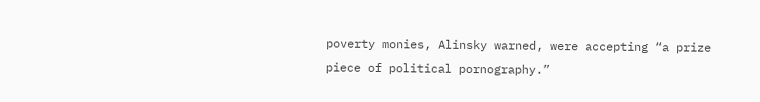poverty monies, Alinsky warned, were accepting “a prize piece of political pornography.”